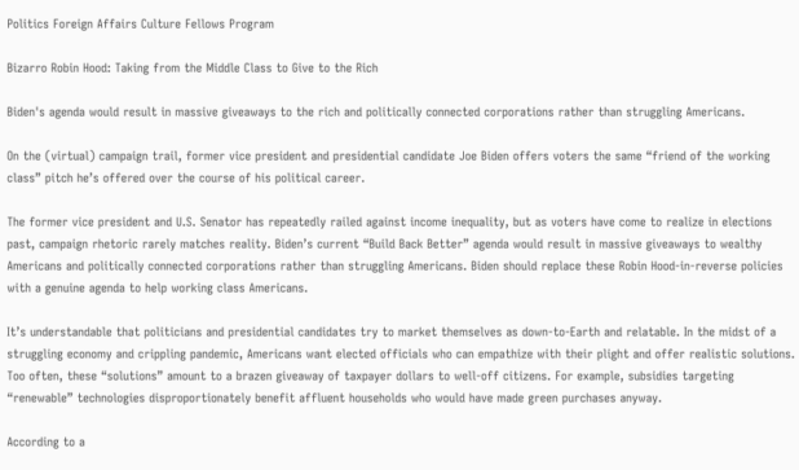Politics Foreign Affairs Culture Fellows Program

Bizarro Robin Hood: Taking from the Middle Class to Give to the Rich

Biden's agenda would result in massive giveaways to the rich and politically connected corporations rather than struggling Americans.

On the (virtual) campaign trail, former vice president and presidential candidate Joe Biden offers voters the same “friend of the working class” pitch he’s offered over the course of his political career.

The former vice president and U.S. Senator has repeatedly railed against income inequality, but as voters have come to realize in elections past, campaign rhetoric rarely matches reality. Biden’s current “Build Back Better” agenda would result in massive giveaways to wealthy Americans and politically connected corporations rather than struggling Americans. Biden should replace these Robin Hood-in-reverse policies with a genuine agenda to help working class Americans.

It’s understandable that politicians and presidential candidates try to market themselves as down-to-Earth and relatable. In the midst of a struggling economy and crippling pandemic, Americans want elected officials who can empathize with their plight and offer realistic solutions. Too often, these “solutions” amount to a brazen giveaway of taxpayer dollars to well-off citizens. For example, subsidies targeting “renewable” technologies disproportionately benefit affluent households who would have made green purchases anyway.

According to a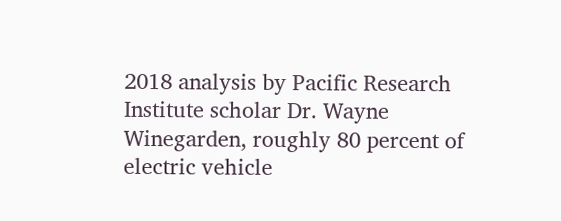2018 analysis by Pacific Research Institute scholar Dr. Wayne Winegarden, roughly 80 percent of electric vehicle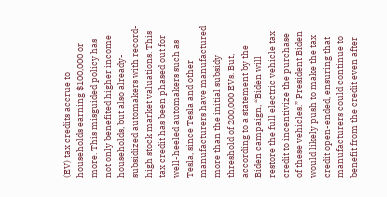(EV) tax credits accrue to households earning $100,000 or more. This misguided policy has not only benefited higher income households, but also already-subsidized automakers with record-high stock market valuations. This tax credit has been phased out for well-heeled automakers such as Tesla, since Tesla and other manufacturers have manufactured more than the initial subsidy threshold of 200,000 EVs. But, according to a statement by the Biden campaign, “Biden will restore the full electric vehicle tax credit to incentivize the purchase of these vehicles.” President Biden would likely push to make the tax credit open-ended, ensuring that manufacturers could continue to benefit from the credit even after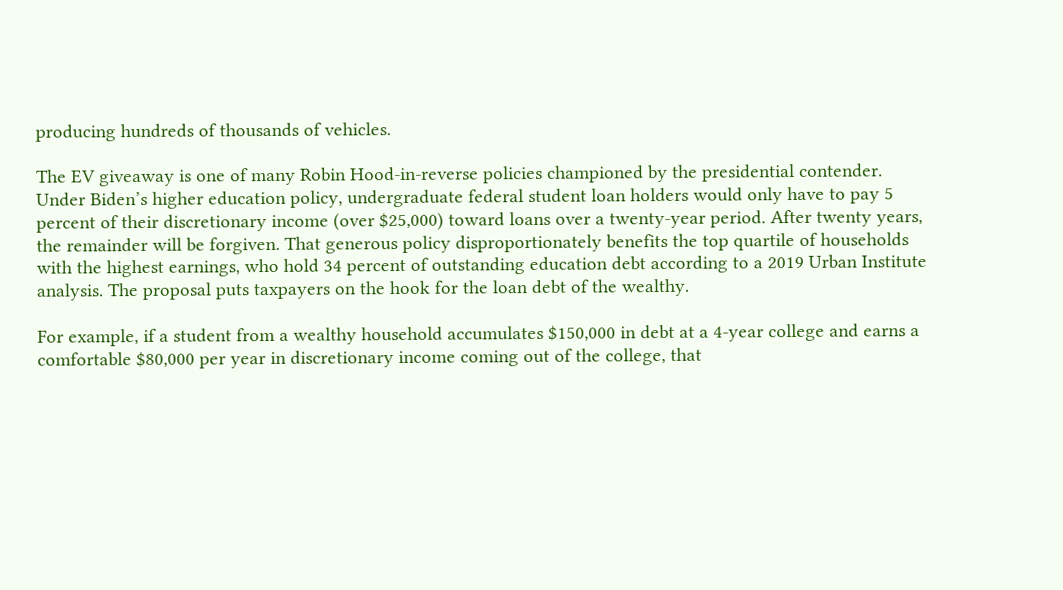producing hundreds of thousands of vehicles.

The EV giveaway is one of many Robin Hood-in-reverse policies championed by the presidential contender. Under Biden’s higher education policy, undergraduate federal student loan holders would only have to pay 5 percent of their discretionary income (over $25,000) toward loans over a twenty-year period. After twenty years, the remainder will be forgiven. That generous policy disproportionately benefits the top quartile of households with the highest earnings, who hold 34 percent of outstanding education debt according to a 2019 Urban Institute analysis. The proposal puts taxpayers on the hook for the loan debt of the wealthy.

For example, if a student from a wealthy household accumulates $150,000 in debt at a 4-year college and earns a comfortable $80,000 per year in discretionary income coming out of the college, that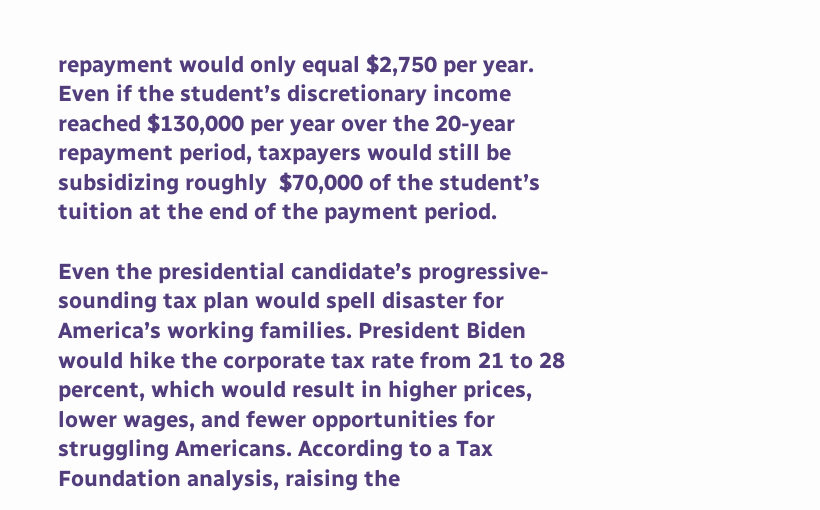repayment would only equal $2,750 per year. Even if the student’s discretionary income reached $130,000 per year over the 20-year repayment period, taxpayers would still be subsidizing roughly  $70,000 of the student’s tuition at the end of the payment period.

Even the presidential candidate’s progressive-sounding tax plan would spell disaster for America’s working families. President Biden would hike the corporate tax rate from 21 to 28 percent, which would result in higher prices, lower wages, and fewer opportunities for struggling Americans. According to a Tax Foundation analysis, raising the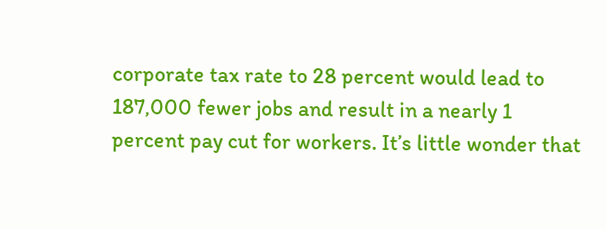corporate tax rate to 28 percent would lead to 187,000 fewer jobs and result in a nearly 1 percent pay cut for workers. It’s little wonder that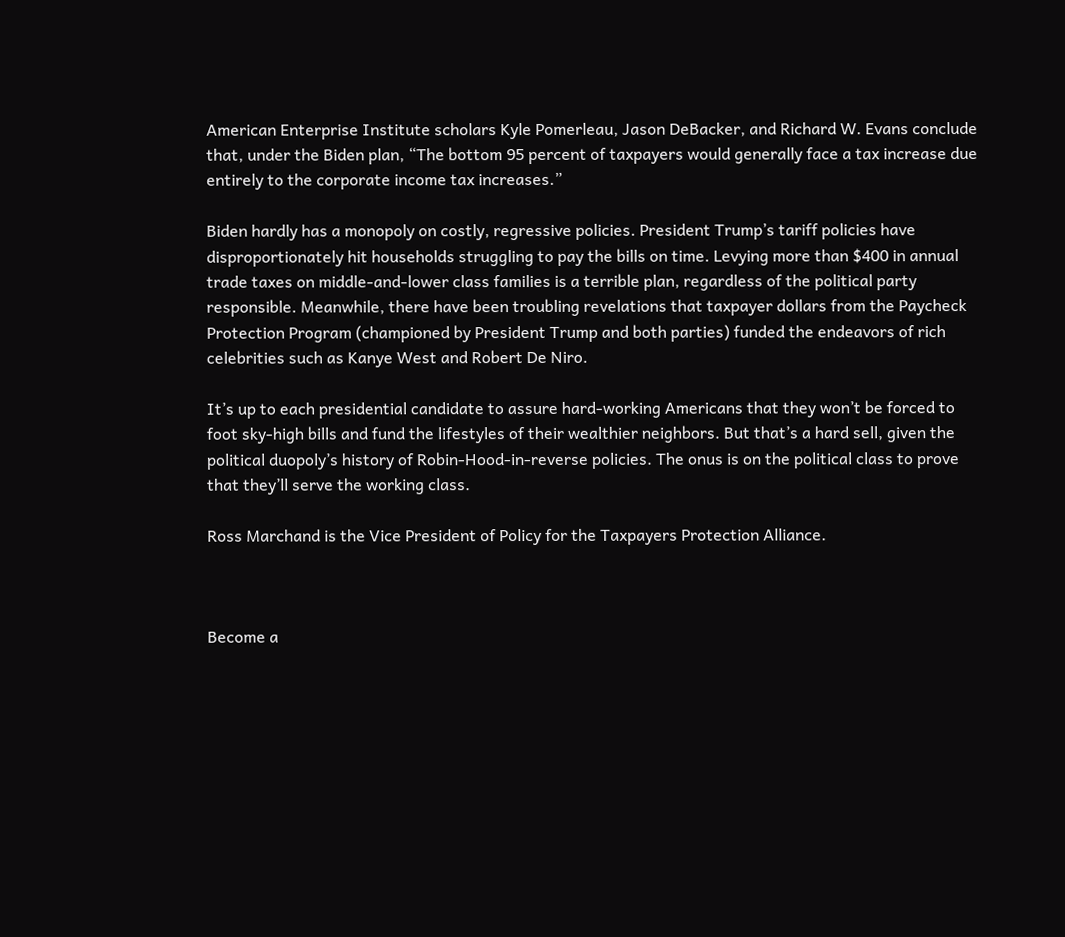American Enterprise Institute scholars Kyle Pomerleau, Jason DeBacker, and Richard W. Evans conclude that, under the Biden plan, “The bottom 95 percent of taxpayers would generally face a tax increase due entirely to the corporate income tax increases.”

Biden hardly has a monopoly on costly, regressive policies. President Trump’s tariff policies have disproportionately hit households struggling to pay the bills on time. Levying more than $400 in annual trade taxes on middle-and-lower class families is a terrible plan, regardless of the political party responsible. Meanwhile, there have been troubling revelations that taxpayer dollars from the Paycheck Protection Program (championed by President Trump and both parties) funded the endeavors of rich celebrities such as Kanye West and Robert De Niro.

It’s up to each presidential candidate to assure hard-working Americans that they won’t be forced to foot sky-high bills and fund the lifestyles of their wealthier neighbors. But that’s a hard sell, given the political duopoly’s history of Robin-Hood-in-reverse policies. The onus is on the political class to prove that they’ll serve the working class.

Ross Marchand is the Vice President of Policy for the Taxpayers Protection Alliance.



Become a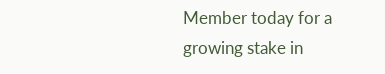Member today for a growing stake in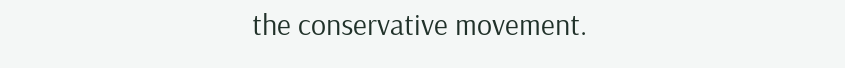the conservative movement.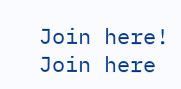Join here!
Join here